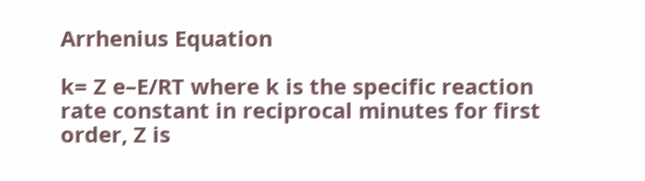Arrhenius Equation

k= Z e–E/RT where k is the specific reaction rate constant in reciprocal minutes for first order, Z is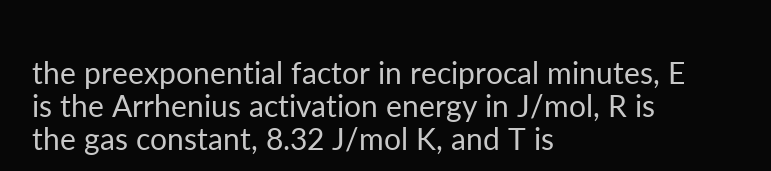the preexponential factor in reciprocal minutes, E is the Arrhenius activation energy in J/mol, R is the gas constant, 8.32 J/mol K, and T is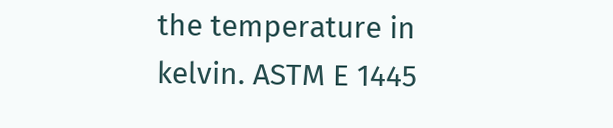the temperature in kelvin. ASTM E 1445